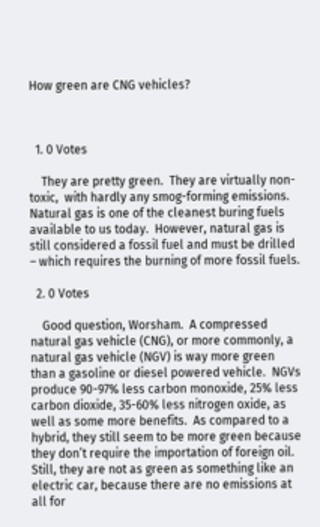How green are CNG vehicles?



  1. 0 Votes

    They are pretty green.  They are virtually non-toxic,  with hardly any smog-forming emissions.  Natural gas is one of the cleanest buring fuels available to us today.  However, natural gas is still considered a fossil fuel and must be drilled – which requires the burning of more fossil fuels.

  2. 0 Votes

    Good question, Worsham.  A compressed natural gas vehicle (CNG), or more commonly, a natural gas vehicle (NGV) is way more green than a gasoline or diesel powered vehicle.  NGVs produce 90-97% less carbon monoxide, 25% less carbon dioxide, 35-60% less nitrogen oxide, as well as some more benefits.  As compared to a hybrid, they still seem to be more green because they don’t require the importation of foreign oil.  Still, they are not as green as something like an electric car, because there are no emissions at all for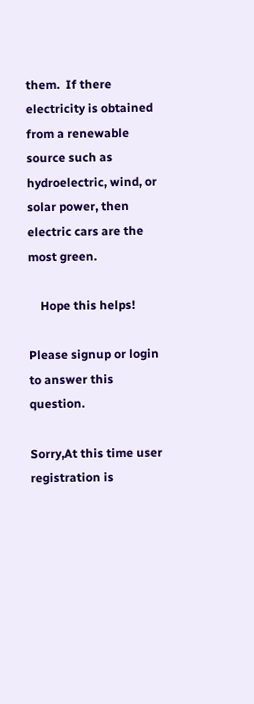them.  If there electricity is obtained from a renewable source such as hydroelectric, wind, or solar power, then electric cars are the most green.

    Hope this helps!

Please signup or login to answer this question.

Sorry,At this time user registration is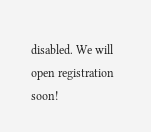disabled. We will open registration soon!